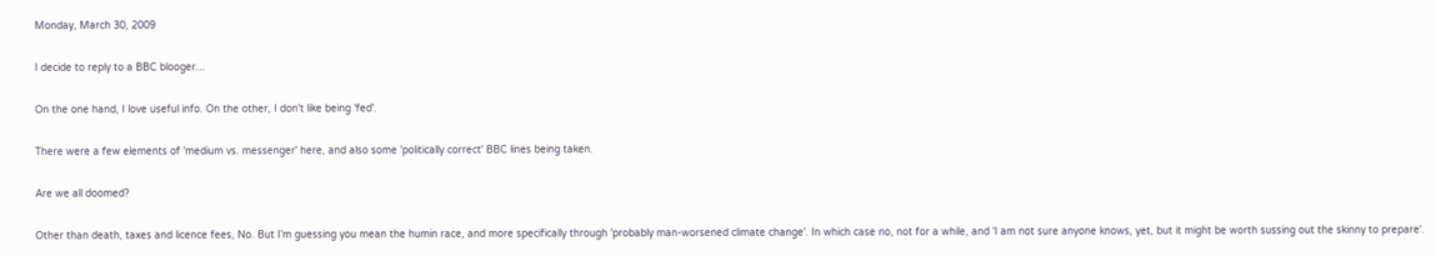Monday, March 30, 2009

I decide to reply to a BBC blooger...

On the one hand, I love useful info. On the other, I don't like being 'fed'.

There were a few elements of 'medium vs. messenger' here, and also some 'politically correct' BBC lines being taken.

Are we all doomed?

Other than death, taxes and licence fees, No. But I'm guessing you mean the humin race, and more specifically through 'probably man-worsened climate change'. In which case no, not for a while, and 'I am not sure anyone knows, yet, but it might be worth sussing out the skinny to prepare'.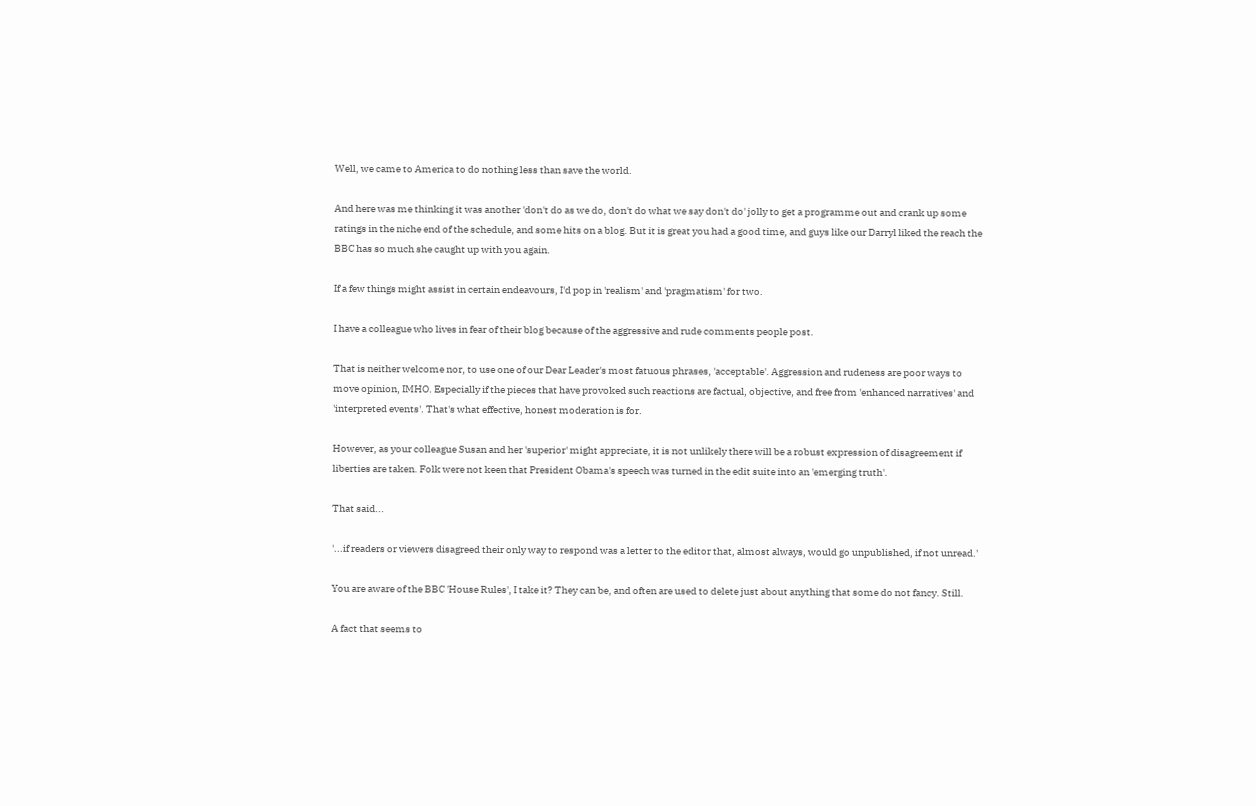Well, we came to America to do nothing less than save the world.

And here was me thinking it was another 'don't do as we do, don't do what we say don't do' jolly to get a programme out and crank up some ratings in the niche end of the schedule, and some hits on a blog. But it is great you had a good time, and guys like our Darryl liked the reach the BBC has so much she caught up with you again.

If a few things might assist in certain endeavours, I'd pop in 'realism' and 'pragmatism' for two.

I have a colleague who lives in fear of their blog because of the aggressive and rude comments people post.

That is neither welcome nor, to use one of our Dear Leader's most fatuous phrases, 'acceptable'. Aggression and rudeness are poor ways to move opinion, IMHO. Especially if the pieces that have provoked such reactions are factual, objective, and free from 'enhanced narratives' and 'interpreted events'. That's what effective, honest moderation is for.

However, as your colleague Susan and her 'superior' might appreciate, it is not unlikely there will be a robust expression of disagreement if liberties are taken. Folk were not keen that President Obama's speech was turned in the edit suite into an 'emerging truth'.

That said...

'...if readers or viewers disagreed their only way to respond was a letter to the editor that, almost always, would go unpublished, if not unread.'

You are aware of the BBC 'House Rules', I take it? They can be, and often are used to delete just about anything that some do not fancy. Still.

A fact that seems to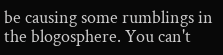be causing some rumblings in the blogosphere. You can't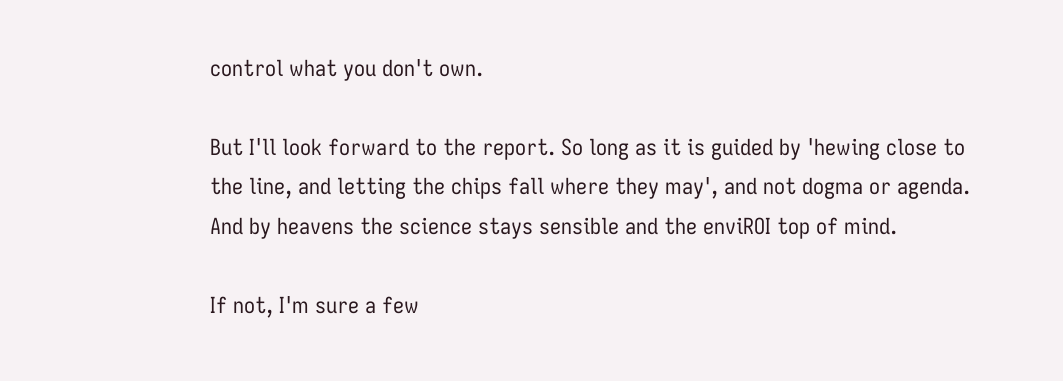control what you don't own.

But I'll look forward to the report. So long as it is guided by 'hewing close to the line, and letting the chips fall where they may', and not dogma or agenda. And by heavens the science stays sensible and the enviROI top of mind.

If not, I'm sure a few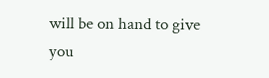will be on hand to give you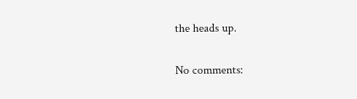the heads up.

No comments: